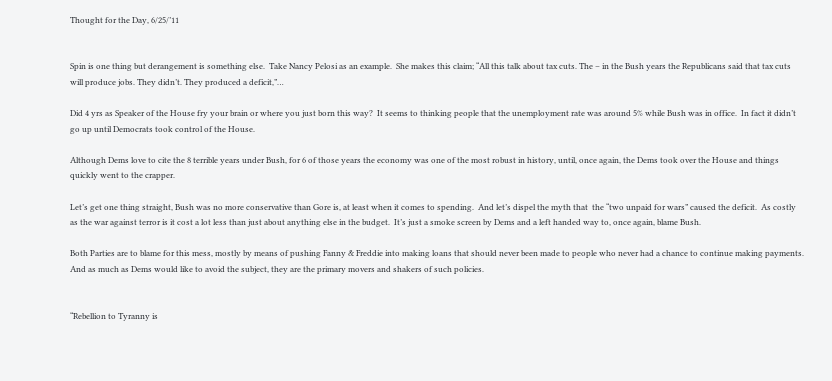Thought for the Day, 6/25/’11


Spin is one thing but derangement is something else.  Take Nancy Pelosi as an example.  She makes this claim; “All this talk about tax cuts. The – in the Bush years the Republicans said that tax cuts will produce jobs. They didn’t. They produced a deficit,”…

Did 4 yrs as Speaker of the House fry your brain or where you just born this way?  It seems to thinking people that the unemployment rate was around 5% while Bush was in office.  In fact it didn’t go up until Democrats took control of the House.

Although Dems love to cite the 8 terrible years under Bush, for 6 of those years the economy was one of the most robust in history, until, once again, the Dems took over the House and things quickly went to the crapper.

Let’s get one thing straight, Bush was no more conservative than Gore is, at least when it comes to spending.  And let’s dispel the myth that  the “two unpaid for wars” caused the deficit.  As costly as the war against terror is it cost a lot less than just about anything else in the budget.  It’s just a smoke screen by Dems and a left handed way to, once again, blame Bush.

Both Parties are to blame for this mess, mostly by means of pushing Fanny & Freddie into making loans that should never been made to people who never had a chance to continue making payments.  And as much as Dems would like to avoid the subject, they are the primary movers and shakers of such policies.


“Rebellion to Tyranny is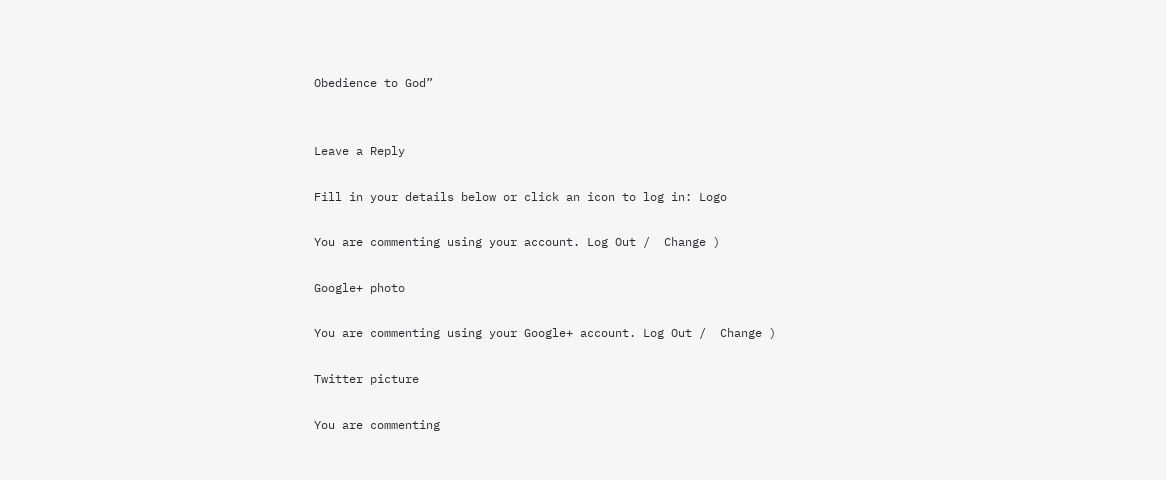Obedience to God”


Leave a Reply

Fill in your details below or click an icon to log in: Logo

You are commenting using your account. Log Out /  Change )

Google+ photo

You are commenting using your Google+ account. Log Out /  Change )

Twitter picture

You are commenting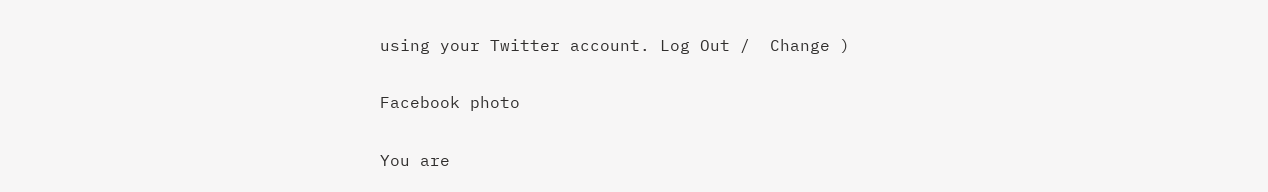using your Twitter account. Log Out /  Change )

Facebook photo

You are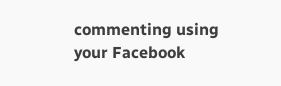commenting using your Facebook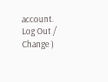account. Log Out /  Change )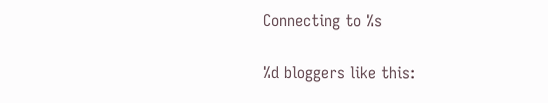Connecting to %s

%d bloggers like this: